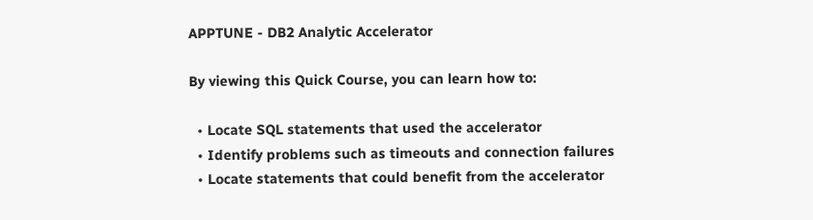APPTUNE - DB2 Analytic Accelerator

By viewing this Quick Course, you can learn how to:

  • Locate SQL statements that used the accelerator
  • Identify problems such as timeouts and connection failures
  • Locate statements that could benefit from the accelerator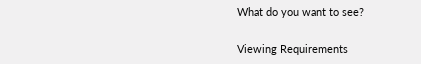What do you want to see?

Viewing Requirements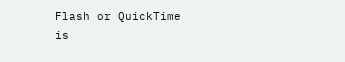Flash or QuickTime is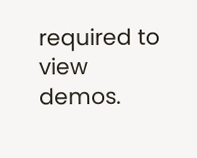required to view demos.